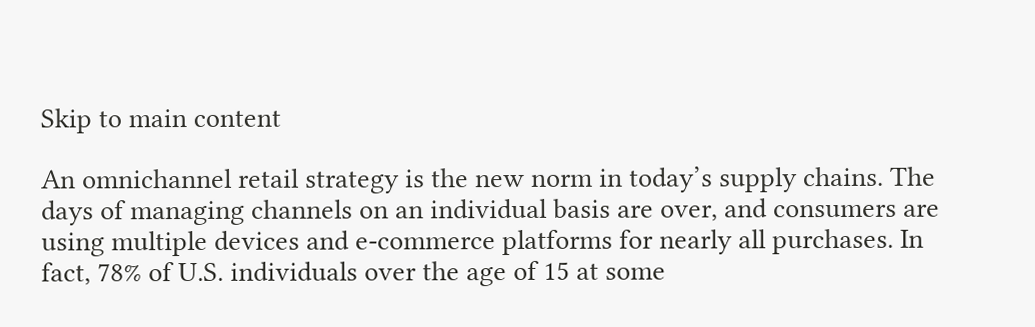Skip to main content

An omnichannel retail strategy is the new norm in today’s supply chains. The days of managing channels on an individual basis are over, and consumers are using multiple devices and e-commerce platforms for nearly all purchases. In fact, 78% of U.S. individuals over the age of 15 at some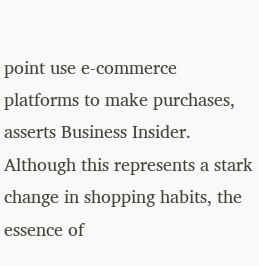point use e-commerce platforms to make purchases, asserts Business Insider. Although this represents a stark change in shopping habits, the essence of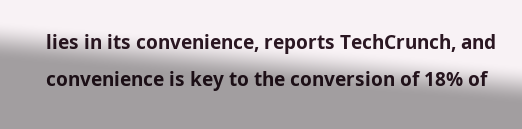lies in its convenience, reports TechCrunch, and convenience is key to the conversion of 18% of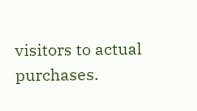visitors to actual purchases.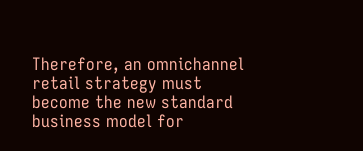Therefore, an omnichannel retail strategy must become the new standard business model for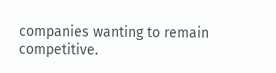companies wanting to remain competitive.